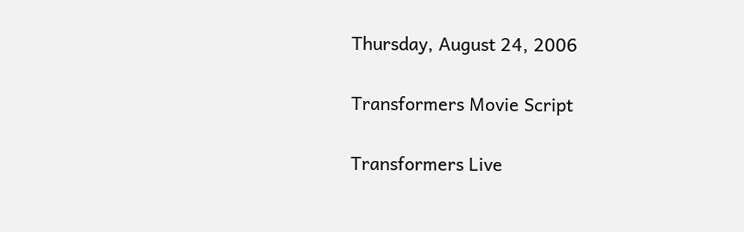Thursday, August 24, 2006

Transformers Movie Script

Transformers Live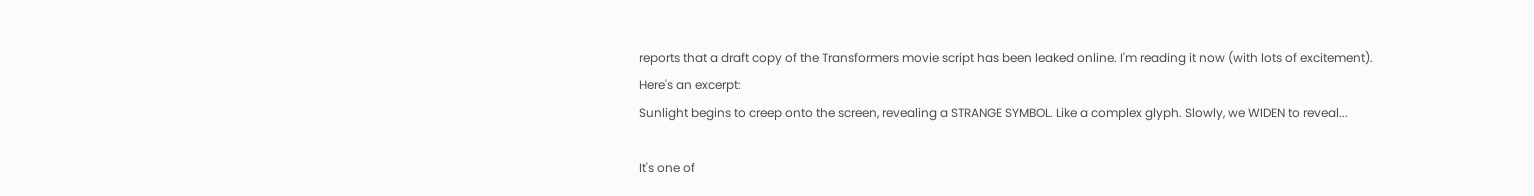reports that a draft copy of the Transformers movie script has been leaked online. I'm reading it now (with lots of excitement). Here's an excerpt:
Sunlight begins to creep onto the screen, revealing a STRANGE SYMBOL. Like a complex glyph. Slowly, we WIDEN to reveal...

It's one of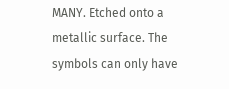MANY. Etched onto a metallic surface. The symbols can only have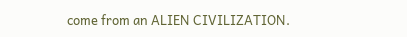come from an ALIEN CIVILIZATION.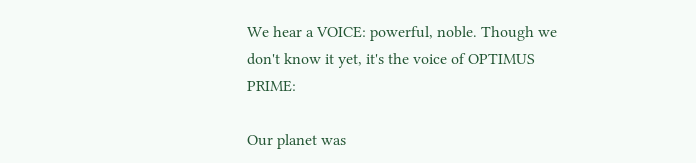We hear a VOICE: powerful, noble. Though we don't know it yet, it's the voice of OPTIMUS PRIME:

Our planet was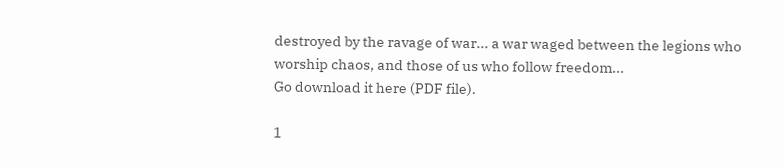destroyed by the ravage of war... a war waged between the legions who worship chaos, and those of us who follow freedom...
Go download it here (PDF file).

1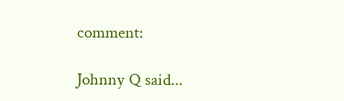comment:

Johnny Q said...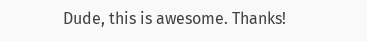Dude, this is awesome. Thanks!